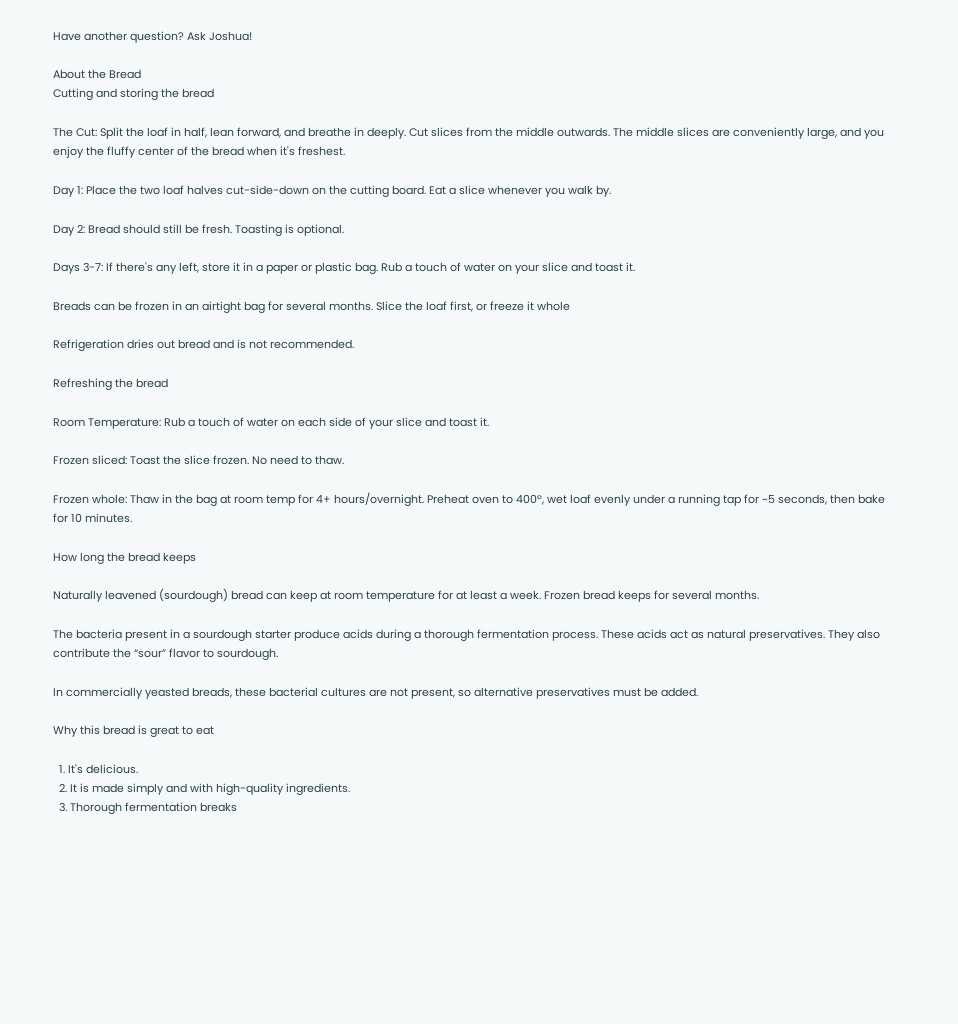Have another question? Ask Joshua!

About the Bread
Cutting and storing the bread

The Cut: Split the loaf in half, lean forward, and breathe in deeply. Cut slices from the middle outwards. The middle slices are conveniently large, and you enjoy the fluffy center of the bread when it's freshest.

Day 1: Place the two loaf halves cut-side-down on the cutting board. Eat a slice whenever you walk by.

Day 2: Bread should still be fresh. Toasting is optional.

Days 3-7: If there's any left, store it in a paper or plastic bag. Rub a touch of water on your slice and toast it.

Breads can be frozen in an airtight bag for several months. Slice the loaf first, or freeze it whole

Refrigeration dries out bread and is not recommended.

Refreshing the bread

Room Temperature: Rub a touch of water on each side of your slice and toast it.

Frozen sliced: Toast the slice frozen. No need to thaw.

Frozen whole: Thaw in the bag at room temp for 4+ hours/overnight. Preheat oven to 400º, wet loaf evenly under a running tap for ~5 seconds, then bake for 10 minutes.

How long the bread keeps

Naturally leavened (sourdough) bread can keep at room temperature for at least a week. Frozen bread keeps for several months.

The bacteria present in a sourdough starter produce acids during a thorough fermentation process. These acids act as natural preservatives. They also contribute the “sour” flavor to sourdough.

In commercially yeasted breads, these bacterial cultures are not present, so alternative preservatives must be added.

Why this bread is great to eat

  1. It's delicious.
  2. It is made simply and with high-quality ingredients.
  3. Thorough fermentation breaks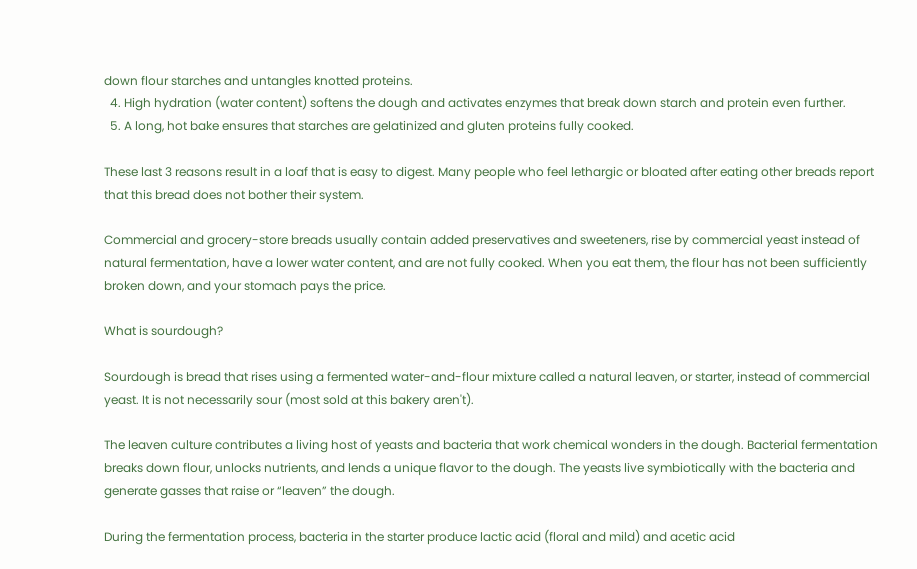down flour starches and untangles knotted proteins.
  4. High hydration (water content) softens the dough and activates enzymes that break down starch and protein even further.
  5. A long, hot bake ensures that starches are gelatinized and gluten proteins fully cooked.

These last 3 reasons result in a loaf that is easy to digest. Many people who feel lethargic or bloated after eating other breads report that this bread does not bother their system.

Commercial and grocery-store breads usually contain added preservatives and sweeteners, rise by commercial yeast instead of natural fermentation, have a lower water content, and are not fully cooked. When you eat them, the flour has not been sufficiently broken down, and your stomach pays the price.

What is sourdough?

Sourdough is bread that rises using a fermented water-and-flour mixture called a natural leaven, or starter, instead of commercial yeast. It is not necessarily sour (most sold at this bakery aren't).

The leaven culture contributes a living host of yeasts and bacteria that work chemical wonders in the dough. Bacterial fermentation breaks down flour, unlocks nutrients, and lends a unique flavor to the dough. The yeasts live symbiotically with the bacteria and generate gasses that raise or “leaven” the dough.

During the fermentation process, bacteria in the starter produce lactic acid (floral and mild) and acetic acid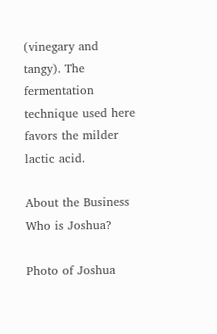(vinegary and tangy). The fermentation technique used here favors the milder lactic acid.

About the Business
Who is Joshua?

Photo of Joshua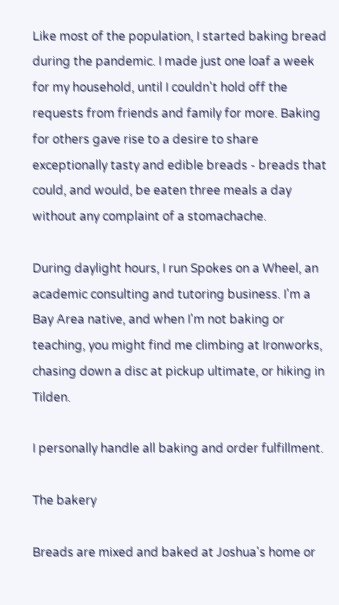Like most of the population, I started baking bread during the pandemic. I made just one loaf a week for my household, until I couldn't hold off the requests from friends and family for more. Baking for others gave rise to a desire to share exceptionally tasty and edible breads - breads that could, and would, be eaten three meals a day without any complaint of a stomachache.

During daylight hours, I run Spokes on a Wheel, an academic consulting and tutoring business. I'm a Bay Area native, and when I'm not baking or teaching, you might find me climbing at Ironworks, chasing down a disc at pickup ultimate, or hiking in Tilden.

I personally handle all baking and order fulfillment.

The bakery

Breads are mixed and baked at Joshua's home or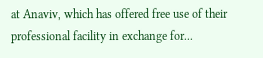at Anaviv, which has offered free use of their professional facility in exchange for...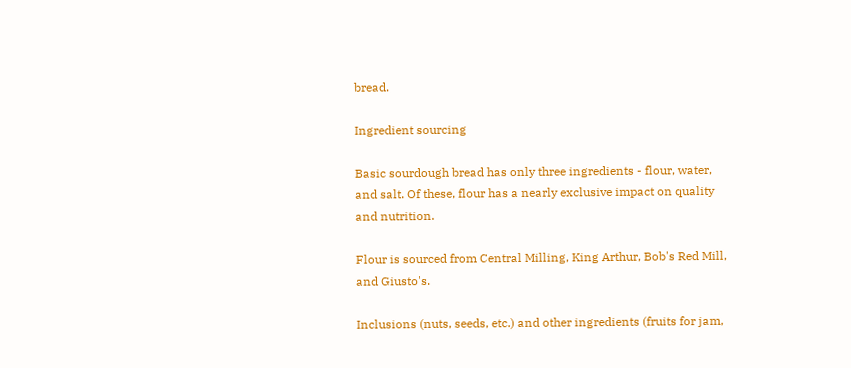bread.

Ingredient sourcing

Basic sourdough bread has only three ingredients - flour, water, and salt. Of these, flour has a nearly exclusive impact on quality and nutrition.

Flour is sourced from Central Milling, King Arthur, Bob's Red Mill, and Giusto's.

Inclusions (nuts, seeds, etc.) and other ingredients (fruits for jam,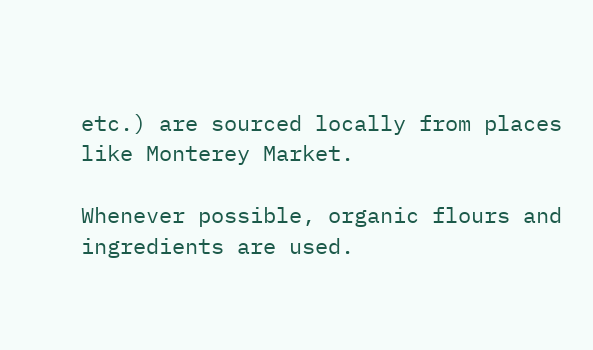etc.) are sourced locally from places like Monterey Market.

Whenever possible, organic flours and ingredients are used.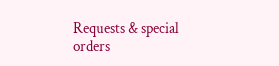Requests & special orders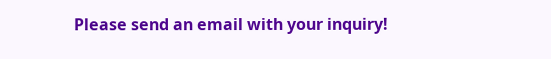Please send an email with your inquiry!